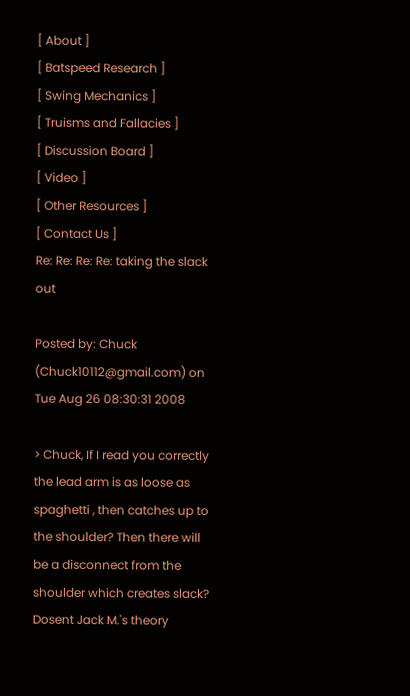[ About ]
[ Batspeed Research ]
[ Swing Mechanics ]
[ Truisms and Fallacies ]
[ Discussion Board ]
[ Video ]
[ Other Resources ]
[ Contact Us ]
Re: Re: Re: Re: taking the slack out

Posted by: Chuck (Chuck10112@gmail.com) on Tue Aug 26 08:30:31 2008

> Chuck, If I read you correctly the lead arm is as loose as spaghetti , then catches up to the shoulder? Then there will be a disconnect from the shoulder which creates slack? Dosent Jack M.'s theory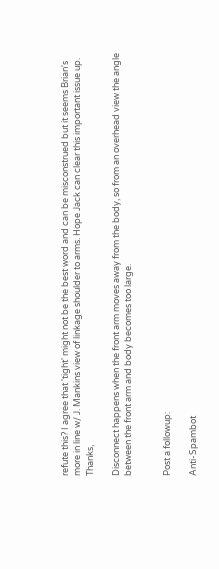refute this? I agree that 'tight' might not be the best word and can be misconstrued but it seems Brian's more in line w/ J. Mankins view of linkage shoulder to arms. Hope Jack can clear this important issue up. Thanks,

Disconnect happens when the front arm moves away from the body, so from an overhead view the angle between the front arm and body becomes too large.


Post a followup:

Anti-Spambot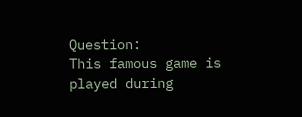Question:
This famous game is played during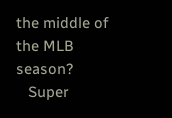the middle of the MLB season?
   Super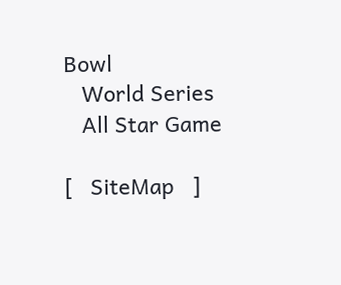Bowl
   World Series
   All Star Game

[   SiteMap   ]